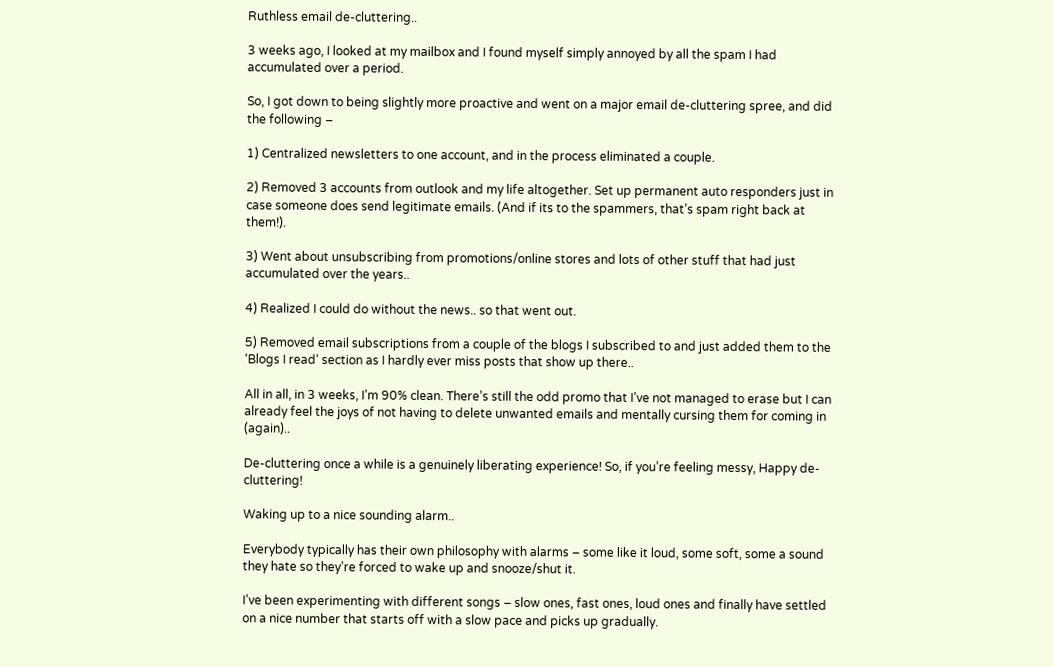Ruthless email de-cluttering..

3 weeks ago, I looked at my mailbox and I found myself simply annoyed by all the spam I had accumulated over a period.

So, I got down to being slightly more proactive and went on a major email de-cluttering spree, and did the following –

1) Centralized newsletters to one account, and in the process eliminated a couple.

2) Removed 3 accounts from outlook and my life altogether. Set up permanent auto responders just in case someone does send legitimate emails. (And if its to the spammers, that’s spam right back at them!).

3) Went about unsubscribing from promotions/online stores and lots of other stuff that had just accumulated over the years..

4) Realized I could do without the news.. so that went out.

5) Removed email subscriptions from a couple of the blogs I subscribed to and just added them to the ‘Blogs I read‘ section as I hardly ever miss posts that show up there..

All in all, in 3 weeks, I’m 90% clean. There’s still the odd promo that I’ve not managed to erase but I can already feel the joys of not having to delete unwanted emails and mentally cursing them for coming in (again)..

De-cluttering once a while is a genuinely liberating experience! So, if you’re feeling messy, Happy de-cluttering!

Waking up to a nice sounding alarm..

Everybody typically has their own philosophy with alarms – some like it loud, some soft, some a sound they hate so they’re forced to wake up and snooze/shut it.

I’ve been experimenting with different songs – slow ones, fast ones, loud ones and finally have settled on a nice number that starts off with a slow pace and picks up gradually.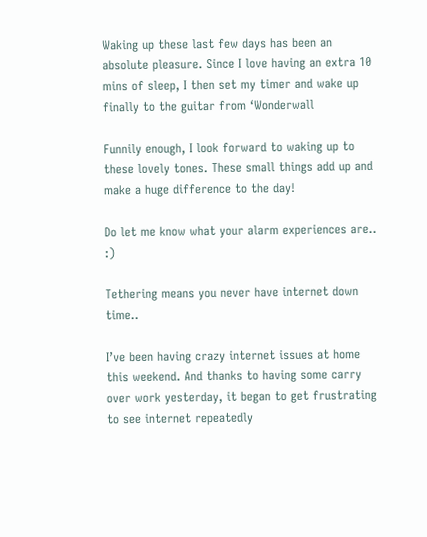Waking up these last few days has been an absolute pleasure. Since I love having an extra 10 mins of sleep, I then set my timer and wake up finally to the guitar from ‘Wonderwall

Funnily enough, I look forward to waking up to these lovely tones. These small things add up and make a huge difference to the day!

Do let me know what your alarm experiences are.. :)

Tethering means you never have internet down time..

I’ve been having crazy internet issues at home this weekend. And thanks to having some carry over work yesterday, it began to get frustrating to see internet repeatedly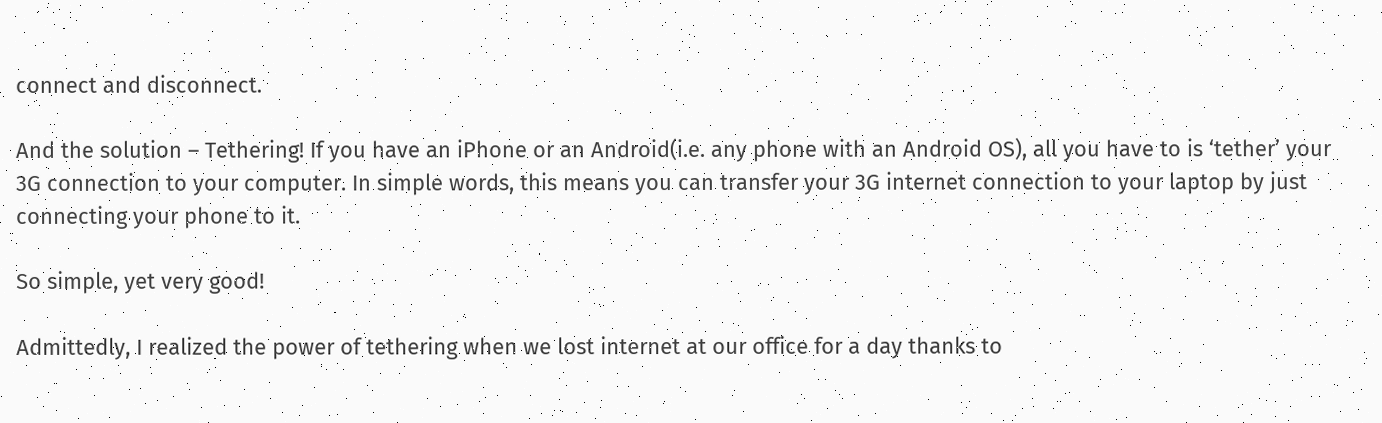connect and disconnect.

And the solution – Tethering! If you have an iPhone or an Android(i.e. any phone with an Android OS), all you have to is ‘tether’ your 3G connection to your computer. In simple words, this means you can transfer your 3G internet connection to your laptop by just connecting your phone to it.

So simple, yet very good!

Admittedly, I realized the power of tethering when we lost internet at our office for a day thanks to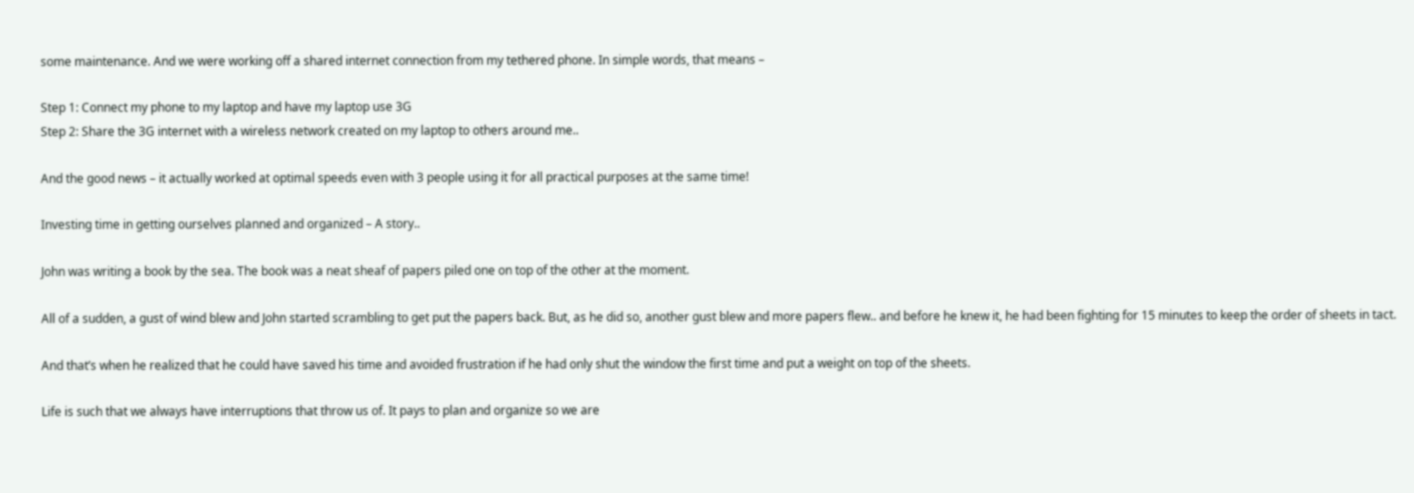some maintenance. And we were working off a shared internet connection from my tethered phone. In simple words, that means –

Step 1: Connect my phone to my laptop and have my laptop use 3G
Step 2: Share the 3G internet with a wireless network created on my laptop to others around me..

And the good news – it actually worked at optimal speeds even with 3 people using it for all practical purposes at the same time!

Investing time in getting ourselves planned and organized – A story..

John was writing a book by the sea. The book was a neat sheaf of papers piled one on top of the other at the moment.

All of a sudden, a gust of wind blew and John started scrambling to get put the papers back. But, as he did so, another gust blew and more papers flew.. and before he knew it, he had been fighting for 15 minutes to keep the order of sheets in tact.

And that’s when he realized that he could have saved his time and avoided frustration if he had only shut the window the first time and put a weight on top of the sheets.

Life is such that we always have interruptions that throw us of. It pays to plan and organize so we are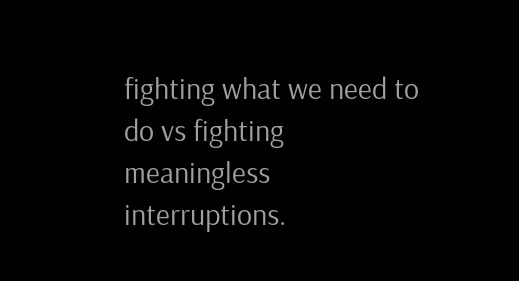fighting what we need to do vs fighting meaningless interruptions.